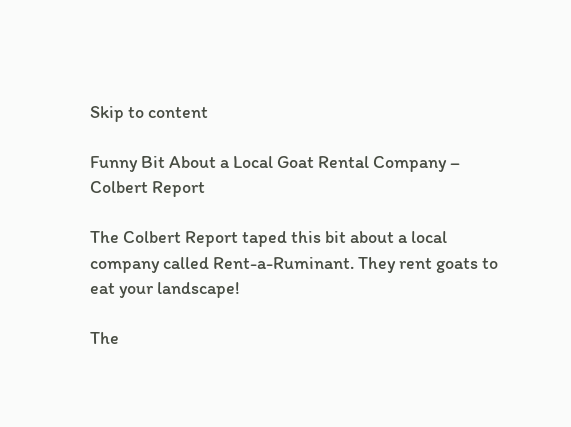Skip to content

Funny Bit About a Local Goat Rental Company – Colbert Report

The Colbert Report taped this bit about a local company called Rent-a-Ruminant. They rent goats to eat your landscape!

The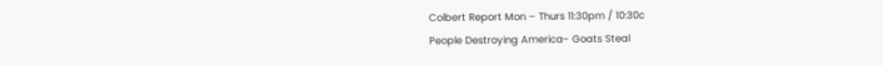Colbert Report Mon – Thurs 11:30pm / 10:30c
People Destroying America- Goats Steal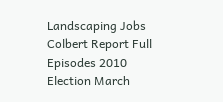Landscaping Jobs
Colbert Report Full Episodes 2010 Election March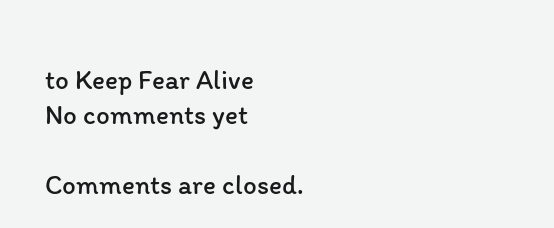to Keep Fear Alive
No comments yet

Comments are closed.